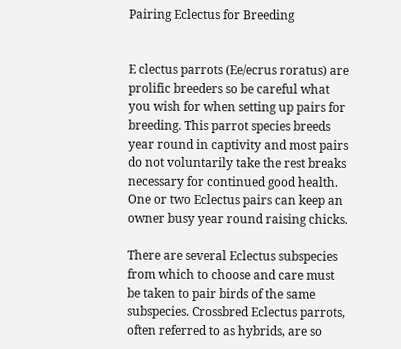Pairing Eclectus for Breeding


E clectus parrots (Ee/ecrus roratus) are prolific breeders so be careful what you wish for when setting up pairs for breeding. This parrot species breeds year round in captivity and most pairs do not voluntarily take the rest breaks necessary for continued good health. One or two Eclectus pairs can keep an owner busy year round raising chicks.

There are several Eclectus subspecies from which to choose and care must be taken to pair birds of the same subspecies. Crossbred Eclectus parrots, often referred to as hybrids, are so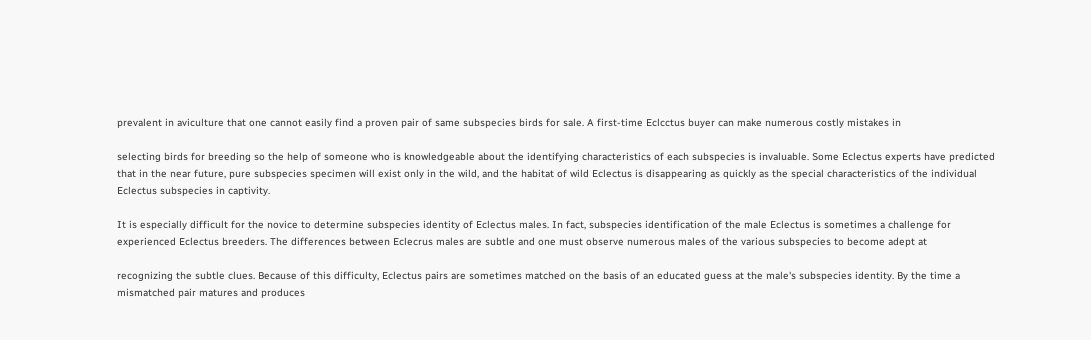prevalent in aviculture that one cannot easily find a proven pair of same subspecies birds for sale. A first-time Eclcctus buyer can make numerous costly mistakes in

selecting birds for breeding so the help of someone who is knowledgeable about the identifying characteristics of each subspecies is invaluable. Some Eclectus experts have predicted that in the near future, pure subspecies specimen will exist only in the wild, and the habitat of wild Eclectus is disappearing as quickly as the special characteristics of the individual Eclectus subspecies in captivity.

It is especially difficult for the novice to determine subspecies identity of Eclectus males. In fact, subspecies identification of the male Eclectus is sometimes a challenge for experienced Eclectus breeders. The differences between Eclecrus males are subtle and one must observe numerous males of the various subspecies to become adept at

recognizing the subtle clues. Because of this difficulty, Eclectus pairs are sometimes matched on the basis of an educated guess at the male's subspecies identity. By the time a mismatched pair matures and produces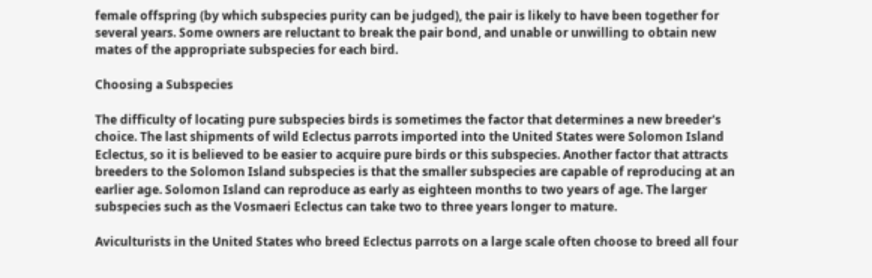female offspring (by which subspecies purity can be judged), the pair is likely to have been together for several years. Some owners are reluctant to break the pair bond, and unable or unwilling to obtain new mates of the appropriate subspecies for each bird.

Choosing a Subspecies

The difficulty of locating pure subspecies birds is sometimes the factor that determines a new breeder's choice. The last shipments of wild Eclectus parrots imported into the United States were Solomon Island Eclectus, so it is believed to be easier to acquire pure birds or this subspecies. Another factor that attracts breeders to the Solomon Island subspecies is that the smaller subspecies are capable of reproducing at an earlier age. Solomon Island can reproduce as early as eighteen months to two years of age. The larger subspecies such as the Vosmaeri Eclectus can take two to three years longer to mature.

Aviculturists in the United States who breed Eclectus parrots on a large scale often choose to breed all four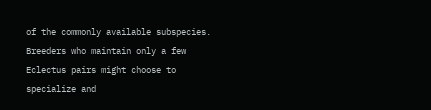of the commonly available subspecies. Breeders who maintain only a few Eclectus pairs might choose to specialize and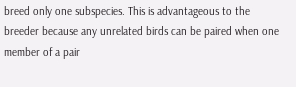breed only one subspecies. This is advantageous to the breeder because any unrelated birds can be paired when one member of a pair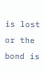is lost or the bond is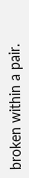broken within a pair.